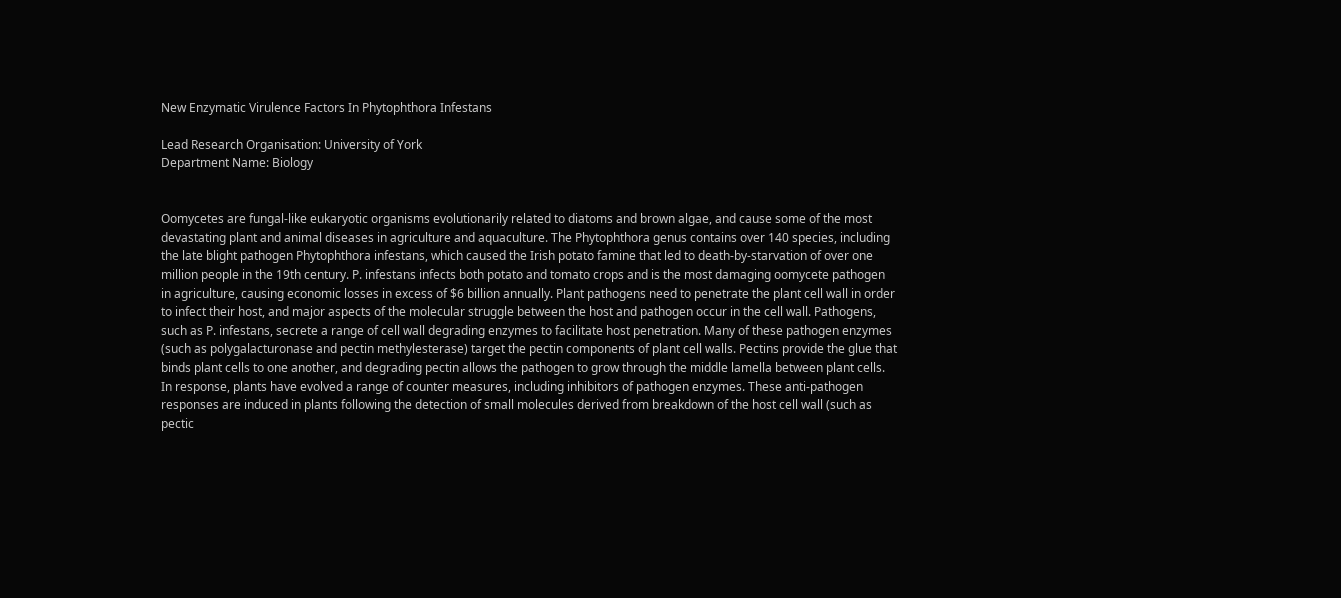New Enzymatic Virulence Factors In Phytophthora Infestans

Lead Research Organisation: University of York
Department Name: Biology


Oomycetes are fungal-like eukaryotic organisms evolutionarily related to diatoms and brown algae, and cause some of the most devastating plant and animal diseases in agriculture and aquaculture. The Phytophthora genus contains over 140 species, including the late blight pathogen Phytophthora infestans, which caused the Irish potato famine that led to death-by-starvation of over one million people in the 19th century. P. infestans infects both potato and tomato crops and is the most damaging oomycete pathogen in agriculture, causing economic losses in excess of $6 billion annually. Plant pathogens need to penetrate the plant cell wall in order to infect their host, and major aspects of the molecular struggle between the host and pathogen occur in the cell wall. Pathogens, such as P. infestans, secrete a range of cell wall degrading enzymes to facilitate host penetration. Many of these pathogen enzymes (such as polygalacturonase and pectin methylesterase) target the pectin components of plant cell walls. Pectins provide the glue that binds plant cells to one another, and degrading pectin allows the pathogen to grow through the middle lamella between plant cells. In response, plants have evolved a range of counter measures, including inhibitors of pathogen enzymes. These anti-pathogen responses are induced in plants following the detection of small molecules derived from breakdown of the host cell wall (such as pectic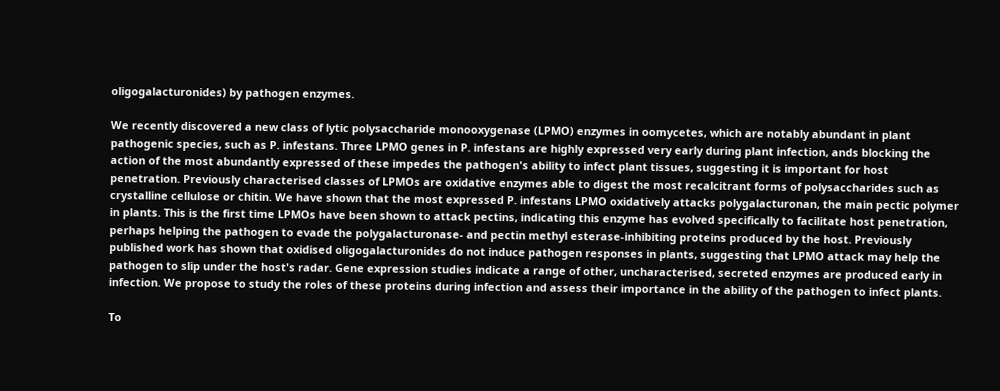oligogalacturonides) by pathogen enzymes.

We recently discovered a new class of lytic polysaccharide monooxygenase (LPMO) enzymes in oomycetes, which are notably abundant in plant pathogenic species, such as P. infestans. Three LPMO genes in P. infestans are highly expressed very early during plant infection, ands blocking the action of the most abundantly expressed of these impedes the pathogen's ability to infect plant tissues, suggesting it is important for host penetration. Previously characterised classes of LPMOs are oxidative enzymes able to digest the most recalcitrant forms of polysaccharides such as crystalline cellulose or chitin. We have shown that the most expressed P. infestans LPMO oxidatively attacks polygalacturonan, the main pectic polymer in plants. This is the first time LPMOs have been shown to attack pectins, indicating this enzyme has evolved specifically to facilitate host penetration, perhaps helping the pathogen to evade the polygalacturonase- and pectin methyl esterase-inhibiting proteins produced by the host. Previously published work has shown that oxidised oligogalacturonides do not induce pathogen responses in plants, suggesting that LPMO attack may help the pathogen to slip under the host's radar. Gene expression studies indicate a range of other, uncharacterised, secreted enzymes are produced early in infection. We propose to study the roles of these proteins during infection and assess their importance in the ability of the pathogen to infect plants.

To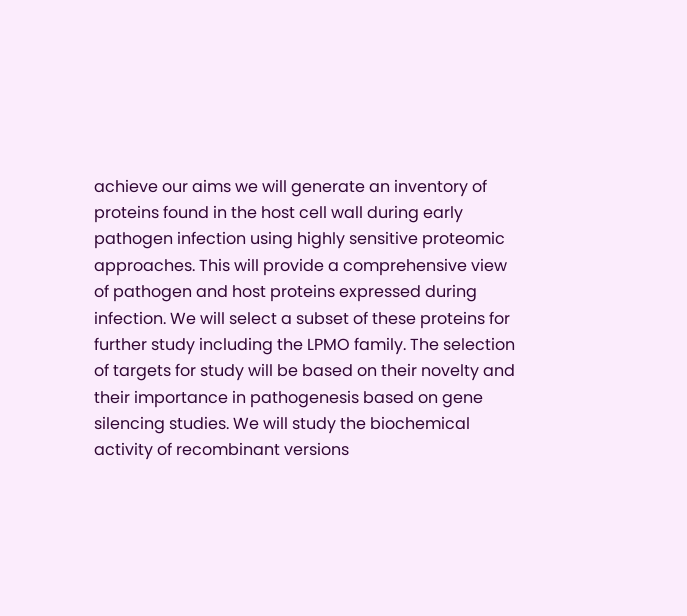achieve our aims we will generate an inventory of proteins found in the host cell wall during early pathogen infection using highly sensitive proteomic approaches. This will provide a comprehensive view of pathogen and host proteins expressed during infection. We will select a subset of these proteins for further study including the LPMO family. The selection of targets for study will be based on their novelty and their importance in pathogenesis based on gene silencing studies. We will study the biochemical activity of recombinant versions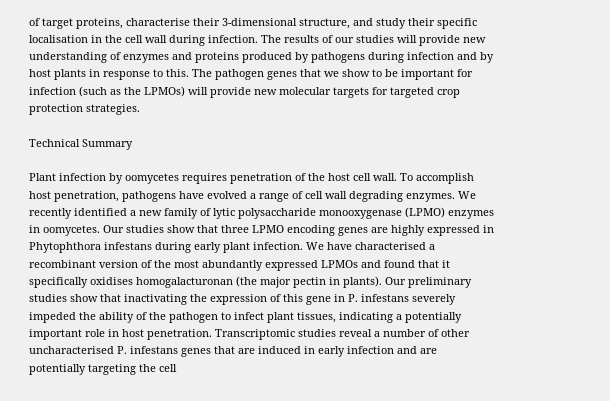of target proteins, characterise their 3-dimensional structure, and study their specific localisation in the cell wall during infection. The results of our studies will provide new understanding of enzymes and proteins produced by pathogens during infection and by host plants in response to this. The pathogen genes that we show to be important for infection (such as the LPMOs) will provide new molecular targets for targeted crop protection strategies.

Technical Summary

Plant infection by oomycetes requires penetration of the host cell wall. To accomplish host penetration, pathogens have evolved a range of cell wall degrading enzymes. We recently identified a new family of lytic polysaccharide monooxygenase (LPMO) enzymes in oomycetes. Our studies show that three LPMO encoding genes are highly expressed in Phytophthora infestans during early plant infection. We have characterised a recombinant version of the most abundantly expressed LPMOs and found that it specifically oxidises homogalacturonan (the major pectin in plants). Our preliminary studies show that inactivating the expression of this gene in P. infestans severely impeded the ability of the pathogen to infect plant tissues, indicating a potentially important role in host penetration. Transcriptomic studies reveal a number of other uncharacterised P. infestans genes that are induced in early infection and are potentially targeting the cell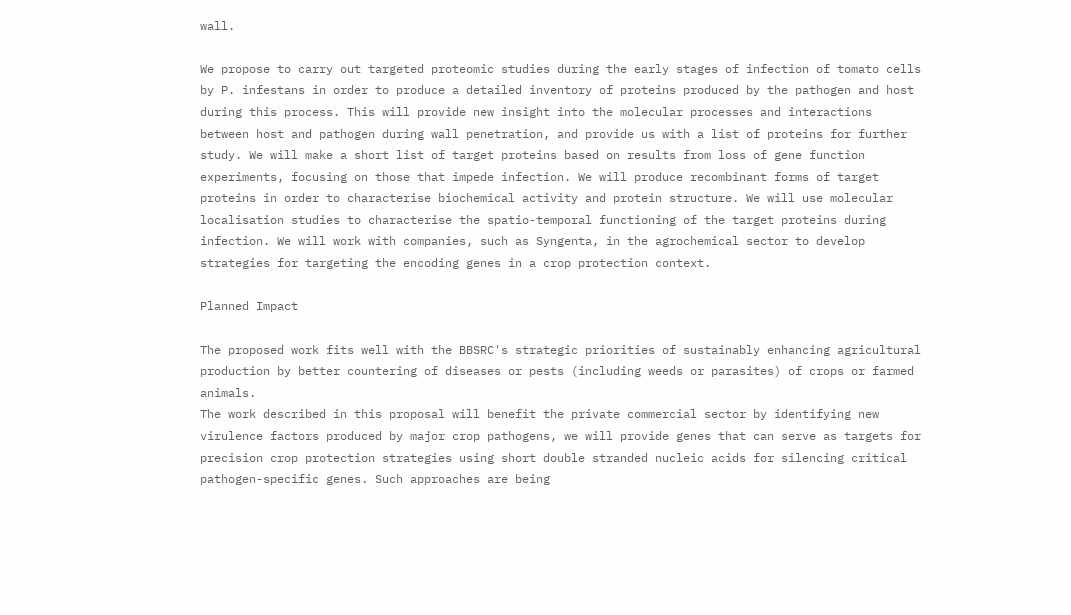wall.

We propose to carry out targeted proteomic studies during the early stages of infection of tomato cells by P. infestans in order to produce a detailed inventory of proteins produced by the pathogen and host during this process. This will provide new insight into the molecular processes and interactions between host and pathogen during wall penetration, and provide us with a list of proteins for further study. We will make a short list of target proteins based on results from loss of gene function experiments, focusing on those that impede infection. We will produce recombinant forms of target proteins in order to characterise biochemical activity and protein structure. We will use molecular localisation studies to characterise the spatio-temporal functioning of the target proteins during infection. We will work with companies, such as Syngenta, in the agrochemical sector to develop strategies for targeting the encoding genes in a crop protection context.

Planned Impact

The proposed work fits well with the BBSRC's strategic priorities of sustainably enhancing agricultural production by better countering of diseases or pests (including weeds or parasites) of crops or farmed animals.
The work described in this proposal will benefit the private commercial sector by identifying new virulence factors produced by major crop pathogens, we will provide genes that can serve as targets for precision crop protection strategies using short double stranded nucleic acids for silencing critical pathogen-specific genes. Such approaches are being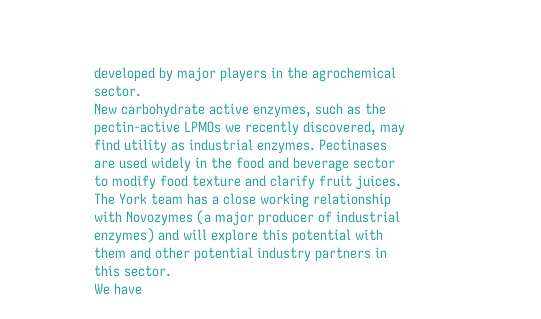developed by major players in the agrochemical sector.
New carbohydrate active enzymes, such as the pectin-active LPMOs we recently discovered, may find utility as industrial enzymes. Pectinases are used widely in the food and beverage sector to modify food texture and clarify fruit juices. The York team has a close working relationship with Novozymes (a major producer of industrial enzymes) and will explore this potential with them and other potential industry partners in this sector.
We have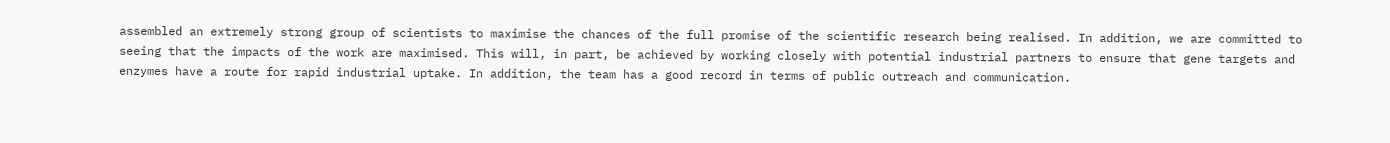assembled an extremely strong group of scientists to maximise the chances of the full promise of the scientific research being realised. In addition, we are committed to seeing that the impacts of the work are maximised. This will, in part, be achieved by working closely with potential industrial partners to ensure that gene targets and enzymes have a route for rapid industrial uptake. In addition, the team has a good record in terms of public outreach and communication.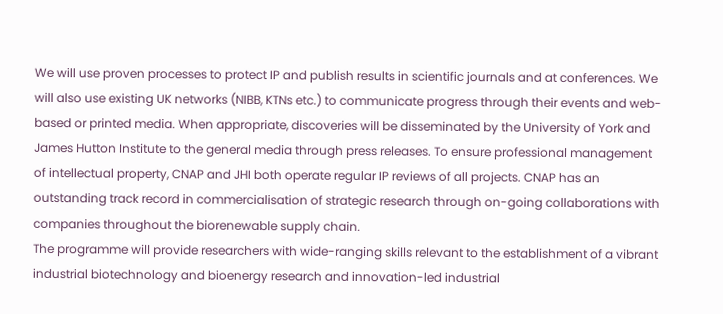We will use proven processes to protect IP and publish results in scientific journals and at conferences. We will also use existing UK networks (NIBB, KTNs etc.) to communicate progress through their events and web-based or printed media. When appropriate, discoveries will be disseminated by the University of York and James Hutton Institute to the general media through press releases. To ensure professional management of intellectual property, CNAP and JHI both operate regular IP reviews of all projects. CNAP has an outstanding track record in commercialisation of strategic research through on-going collaborations with companies throughout the biorenewable supply chain.
The programme will provide researchers with wide-ranging skills relevant to the establishment of a vibrant industrial biotechnology and bioenergy research and innovation-led industrial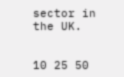sector in the UK.


10 25 50